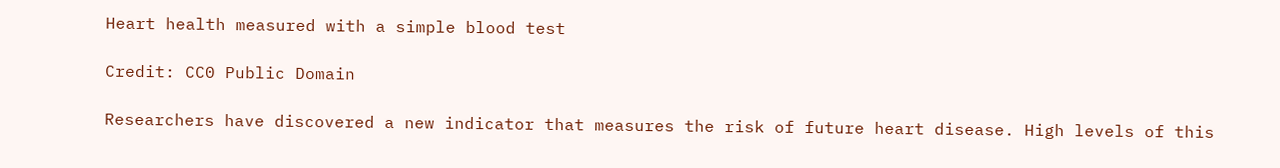Heart health measured with a simple blood test

Credit: CC0 Public Domain

Researchers have discovered a new indicator that measures the risk of future heart disease. High levels of this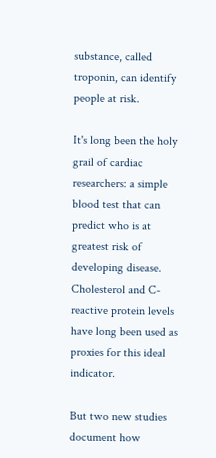substance, called troponin, can identify people at risk.

It's long been the holy grail of cardiac researchers: a simple blood test that can predict who is at greatest risk of developing disease. Cholesterol and C-reactive protein levels have long been used as proxies for this ideal indicator.

But two new studies document how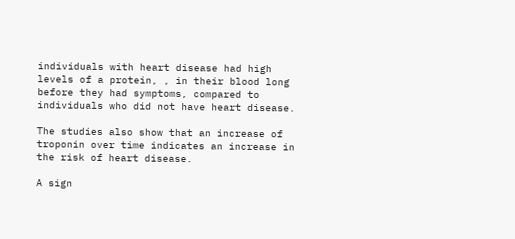individuals with heart disease had high levels of a protein, , in their blood long before they had symptoms, compared to individuals who did not have heart disease.

The studies also show that an increase of troponin over time indicates an increase in the risk of heart disease.

A sign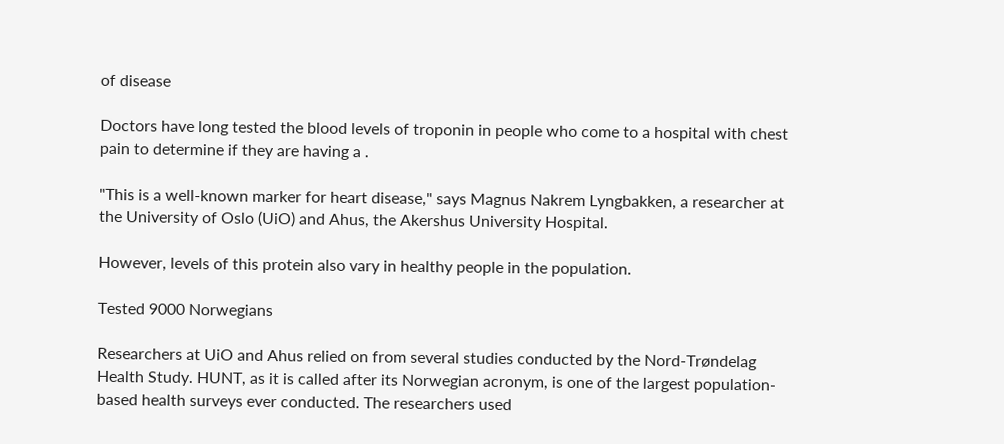of disease

Doctors have long tested the blood levels of troponin in people who come to a hospital with chest pain to determine if they are having a .

"This is a well-known marker for heart disease," says Magnus Nakrem Lyngbakken, a researcher at the University of Oslo (UiO) and Ahus, the Akershus University Hospital.

However, levels of this protein also vary in healthy people in the population.

Tested 9000 Norwegians

Researchers at UiO and Ahus relied on from several studies conducted by the Nord-Trøndelag Health Study. HUNT, as it is called after its Norwegian acronym, is one of the largest population-based health surveys ever conducted. The researchers used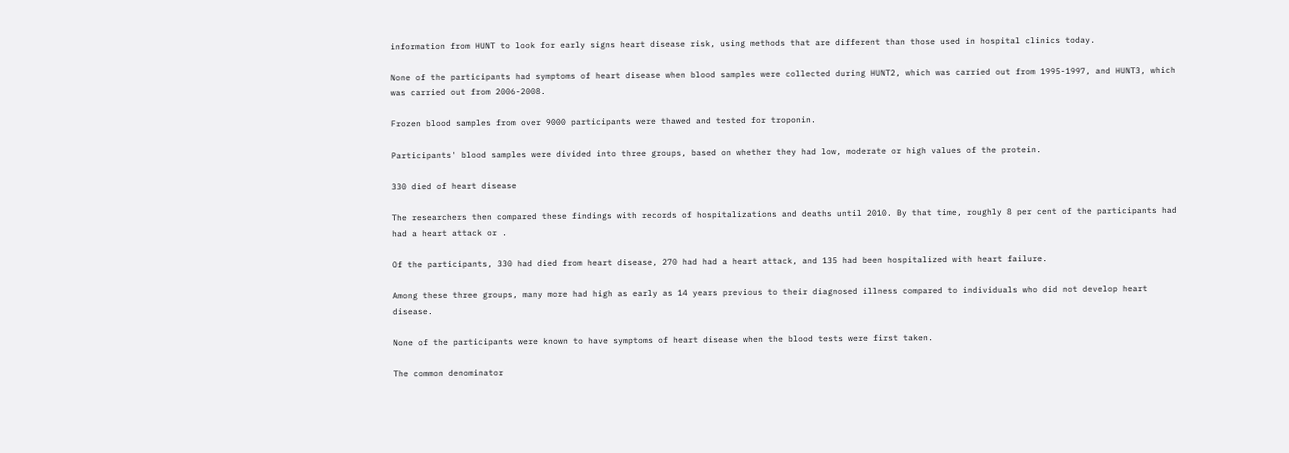information from HUNT to look for early signs heart disease risk, using methods that are different than those used in hospital clinics today.

None of the participants had symptoms of heart disease when blood samples were collected during HUNT2, which was carried out from 1995-1997, and HUNT3, which was carried out from 2006-2008.

Frozen blood samples from over 9000 participants were thawed and tested for troponin.

Participants' blood samples were divided into three groups, based on whether they had low, moderate or high values of the protein.

330 died of heart disease

The researchers then compared these findings with records of hospitalizations and deaths until 2010. By that time, roughly 8 per cent of the participants had had a heart attack or .

Of the participants, 330 had died from heart disease, 270 had had a heart attack, and 135 had been hospitalized with heart failure.

Among these three groups, many more had high as early as 14 years previous to their diagnosed illness compared to individuals who did not develop heart disease.

None of the participants were known to have symptoms of heart disease when the blood tests were first taken.

The common denominator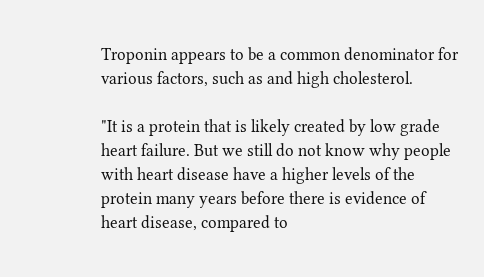Troponin appears to be a common denominator for various factors, such as and high cholesterol.

"It is a protein that is likely created by low grade heart failure. But we still do not know why people with heart disease have a higher levels of the protein many years before there is evidence of heart disease, compared to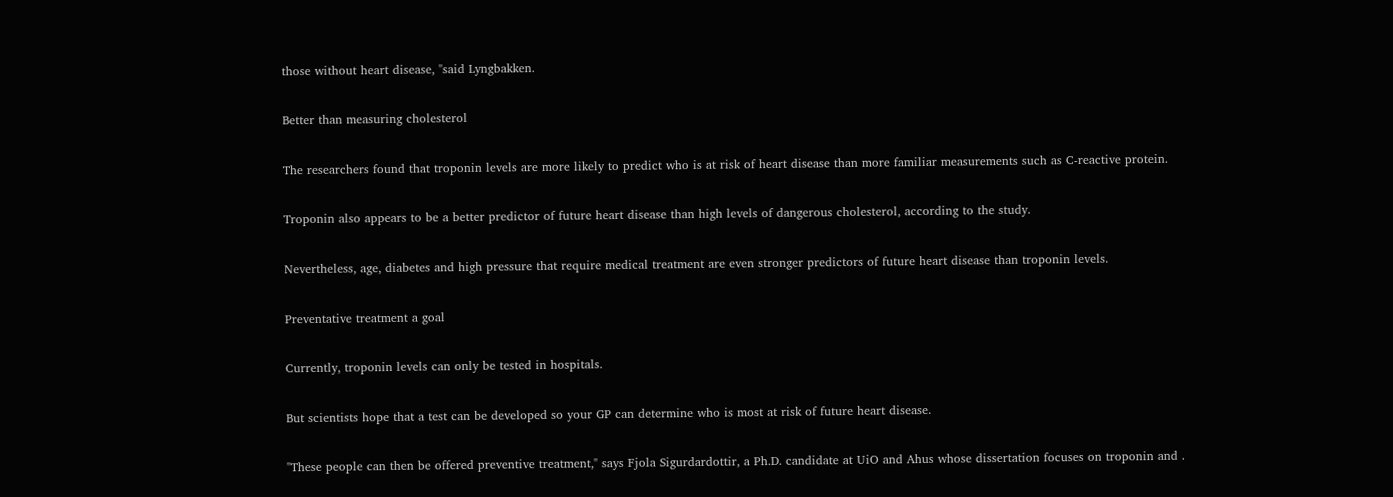those without heart disease, "said Lyngbakken.

Better than measuring cholesterol

The researchers found that troponin levels are more likely to predict who is at risk of heart disease than more familiar measurements such as C-reactive protein.

Troponin also appears to be a better predictor of future heart disease than high levels of dangerous cholesterol, according to the study.

Nevertheless, age, diabetes and high pressure that require medical treatment are even stronger predictors of future heart disease than troponin levels.

Preventative treatment a goal

Currently, troponin levels can only be tested in hospitals.

But scientists hope that a test can be developed so your GP can determine who is most at risk of future heart disease.

"These people can then be offered preventive treatment," says Fjola Sigurdardottir, a Ph.D. candidate at UiO and Ahus whose dissertation focuses on troponin and .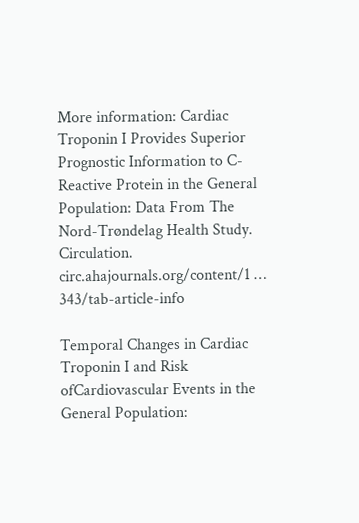More information: Cardiac Troponin I Provides Superior Prognostic Information to C-Reactive Protein in the General Population: Data From The Nord-Trøndelag Health Study. Circulation. circ.ahajournals.org/content/1 … 343/tab-article-info

Temporal Changes in Cardiac Troponin I and Risk ofCardiovascular Events in the General Population: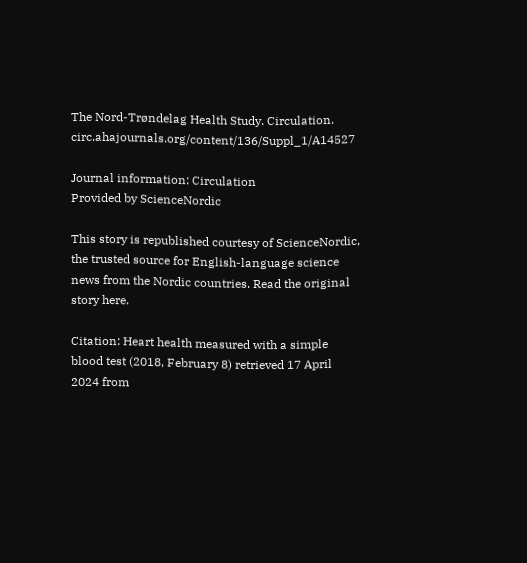The Nord-Trøndelag Health Study. Circulation. circ.ahajournals.org/content/136/Suppl_1/A14527

Journal information: Circulation
Provided by ScienceNordic

This story is republished courtesy of ScienceNordic, the trusted source for English-language science news from the Nordic countries. Read the original story here.

Citation: Heart health measured with a simple blood test (2018, February 8) retrieved 17 April 2024 from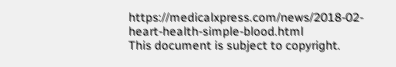https://medicalxpress.com/news/2018-02-heart-health-simple-blood.html
This document is subject to copyright.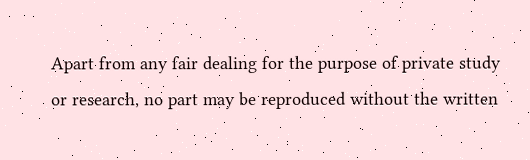Apart from any fair dealing for the purpose of private study or research, no part may be reproduced without the written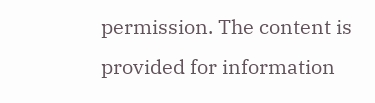permission. The content is provided for information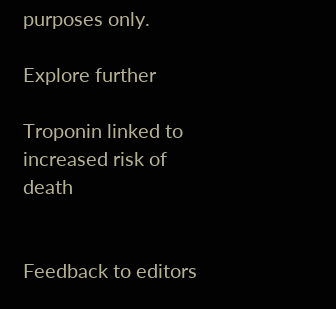purposes only.

Explore further

Troponin linked to increased risk of death


Feedback to editors